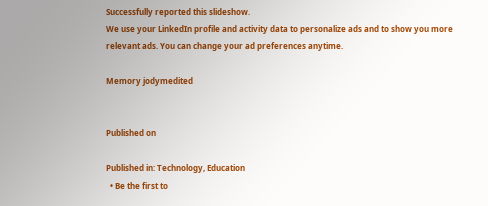Successfully reported this slideshow.
We use your LinkedIn profile and activity data to personalize ads and to show you more relevant ads. You can change your ad preferences anytime.

Memory jodymedited


Published on

Published in: Technology, Education
  • Be the first to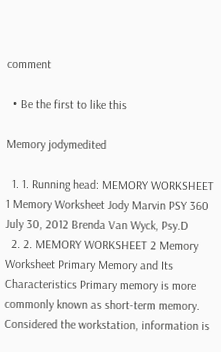comment

  • Be the first to like this

Memory jodymedited

  1. 1. Running head: MEMORY WORKSHEET 1 Memory Worksheet Jody Marvin PSY 360 July 30, 2012 Brenda Van Wyck, Psy.D
  2. 2. MEMORY WORKSHEET 2 Memory Worksheet Primary Memory and Its Characteristics Primary memory is more commonly known as short-term memory. Considered the workstation, information is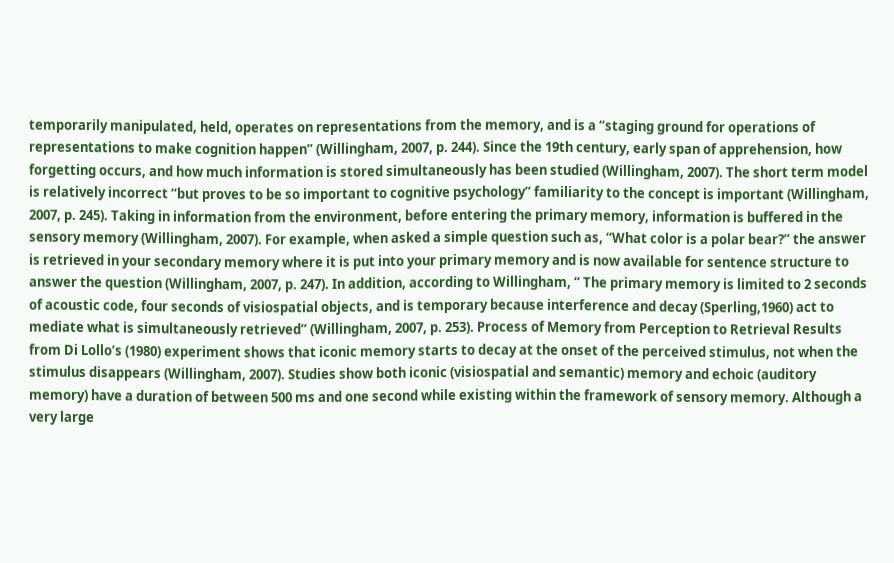temporarily manipulated, held, operates on representations from the memory, and is a “staging ground for operations of representations to make cognition happen” (Willingham, 2007, p. 244). Since the 19th century, early span of apprehension, how forgetting occurs, and how much information is stored simultaneously has been studied (Willingham, 2007). The short term model is relatively incorrect “but proves to be so important to cognitive psychology” familiarity to the concept is important (Willingham, 2007, p. 245). Taking in information from the environment, before entering the primary memory, information is buffered in the sensory memory (Willingham, 2007). For example, when asked a simple question such as, “What color is a polar bear?” the answer is retrieved in your secondary memory where it is put into your primary memory and is now available for sentence structure to answer the question (Willingham, 2007, p. 247). In addition, according to Willingham, “ The primary memory is limited to 2 seconds of acoustic code, four seconds of visiospatial objects, and is temporary because interference and decay (Sperling,1960) act to mediate what is simultaneously retrieved” (Willingham, 2007, p. 253). Process of Memory from Perception to Retrieval Results from Di Lollo’s (1980) experiment shows that iconic memory starts to decay at the onset of the perceived stimulus, not when the stimulus disappears (Willingham, 2007). Studies show both iconic (visiospatial and semantic) memory and echoic (auditory memory) have a duration of between 500 ms and one second while existing within the framework of sensory memory. Although a very large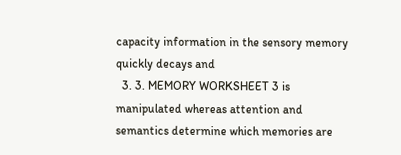capacity information in the sensory memory quickly decays and
  3. 3. MEMORY WORKSHEET 3 is manipulated whereas attention and semantics determine which memories are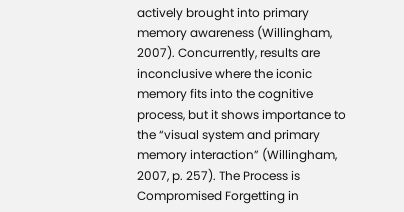actively brought into primary memory awareness (Willingham, 2007). Concurrently, results are inconclusive where the iconic memory fits into the cognitive process, but it shows importance to the “visual system and primary memory interaction” (Willingham, 2007, p. 257). The Process is Compromised Forgetting in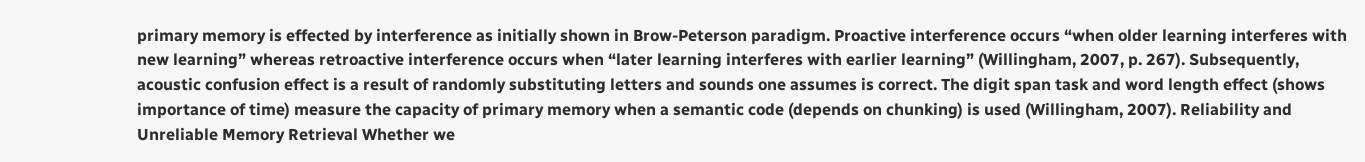primary memory is effected by interference as initially shown in Brow-Peterson paradigm. Proactive interference occurs “when older learning interferes with new learning” whereas retroactive interference occurs when “later learning interferes with earlier learning” (Willingham, 2007, p. 267). Subsequently, acoustic confusion effect is a result of randomly substituting letters and sounds one assumes is correct. The digit span task and word length effect (shows importance of time) measure the capacity of primary memory when a semantic code (depends on chunking) is used (Willingham, 2007). Reliability and Unreliable Memory Retrieval Whether we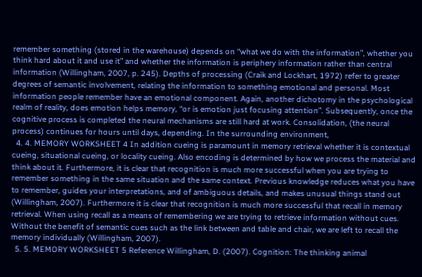remember something (stored in the warehouse) depends on “what we do with the information”, whether you think hard about it and use it” and whether the information is periphery information rather than central information (Willingham, 2007, p. 245). Depths of processing (Craik and Lockhart, 1972) refer to greater degrees of semantic involvement, relating the information to something emotional and personal. Most information people remember have an emotional component. Again, another dichotomy in the psychological realm of reality, does emotion helps memory, “or is emotion just focusing attention”. Subsequently, once the cognitive process is completed the neural mechanisms are still hard at work. Consolidation, (the neural process) continues for hours until days, depending. In the surrounding environment,
  4. 4. MEMORY WORKSHEET 4 In addition cueing is paramount in memory retrieval whether it is contextual cueing, situational cueing, or locality cueing. Also encoding is determined by how we process the material and think about it. Furthermore, it is clear that recognition is much more successful when you are trying to remember something in the same situation and the same context. Previous knowledge reduces what you have to remember, guides your interpretations, and of ambiguous details, and makes unusual things stand out (Willingham, 2007). Furthermore it is clear that recognition is much more successful that recall in memory retrieval. When using recall as a means of remembering we are trying to retrieve information without cues. Without the benefit of semantic cues such as the link between and table and chair, we are left to recall the memory individually (Willingham, 2007).
  5. 5. MEMORY WORKSHEET 5 Reference Willingham, D. (2007). Cognition: The thinking animal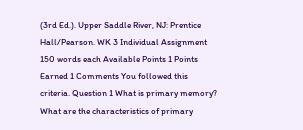(3rd Ed.). Upper Saddle River, NJ: Prentice Hall/Pearson. WK 3 Individual Assignment 150 words each Available Points 1 Points Earned 1 Comments You followed this criteria. Question 1 What is primary memory? What are the characteristics of primary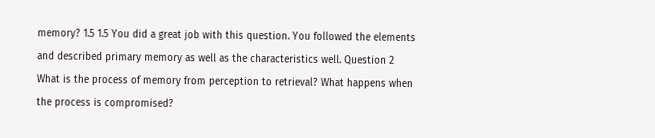memory? 1.5 1.5 You did a great job with this question. You followed the elements and described primary memory as well as the characteristics well. Question 2 What is the process of memory from perception to retrieval? What happens when the process is compromised?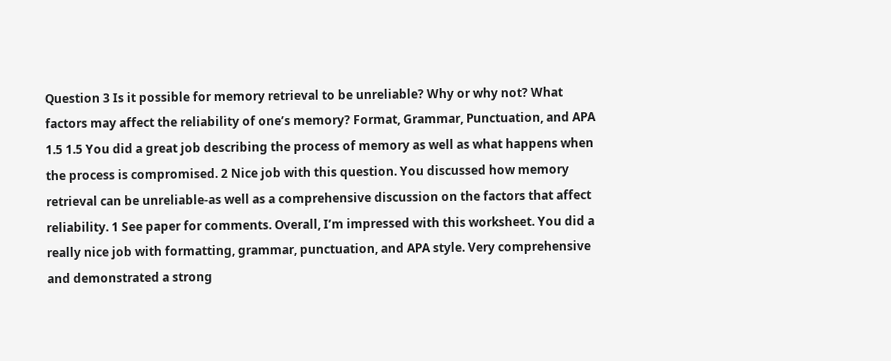Question 3 Is it possible for memory retrieval to be unreliable? Why or why not? What factors may affect the reliability of one’s memory? Format, Grammar, Punctuation, and APA 1.5 1.5 You did a great job describing the process of memory as well as what happens when the process is compromised. 2 Nice job with this question. You discussed how memory retrieval can be unreliable-as well as a comprehensive discussion on the factors that affect reliability. 1 See paper for comments. Overall, I’m impressed with this worksheet. You did a really nice job with formatting, grammar, punctuation, and APA style. Very comprehensive and demonstrated a strong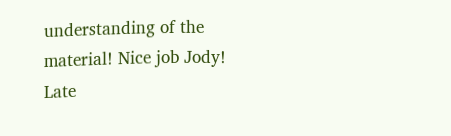understanding of the material! Nice job Jody! Late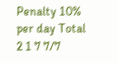Penalty 10% per day Total 2 1 7 7/7